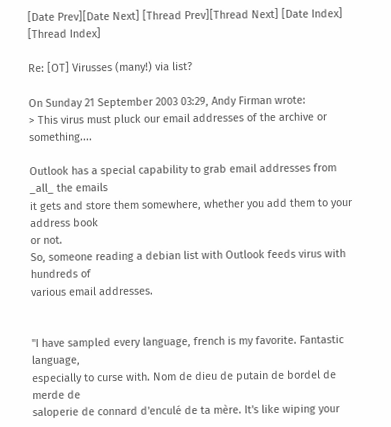[Date Prev][Date Next] [Thread Prev][Thread Next] [Date Index] [Thread Index]

Re: [OT] Virusses (many!) via list?

On Sunday 21 September 2003 03:29, Andy Firman wrote:
> This virus must pluck our email addresses of the archive or something....

Outlook has a special capability to grab email addresses from _all_ the emails
it gets and store them somewhere, whether you add them to your address book
or not.
So, someone reading a debian list with Outlook feeds virus with hundreds of
various email addresses.


"I have sampled every language, french is my favorite. Fantastic language,
especially to curse with. Nom de dieu de putain de bordel de merde de
saloperie de connard d'enculé de ta mère. It's like wiping your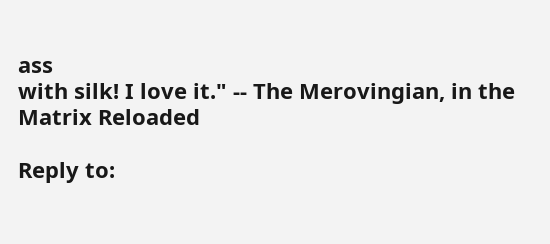ass
with silk! I love it." -- The Merovingian, in the Matrix Reloaded

Reply to: